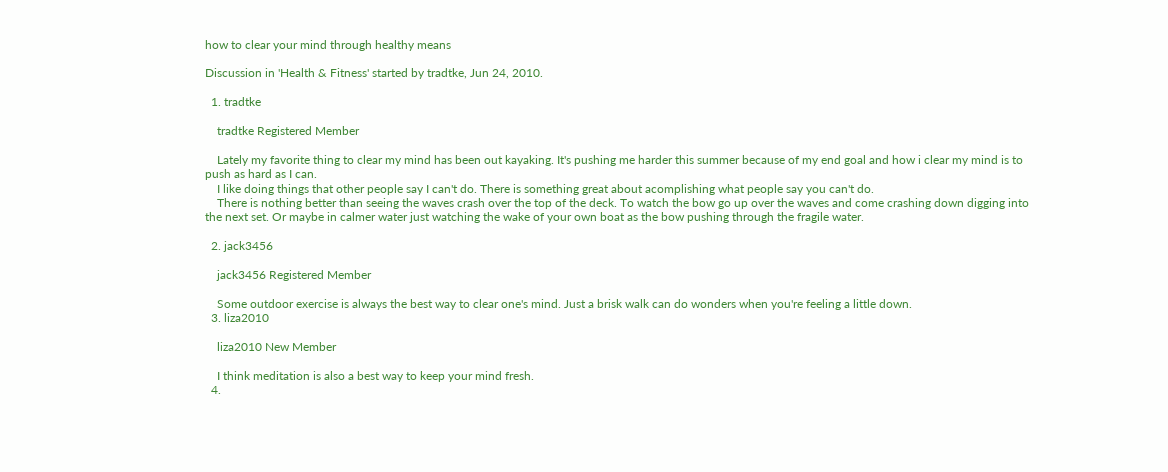how to clear your mind through healthy means

Discussion in 'Health & Fitness' started by tradtke, Jun 24, 2010.

  1. tradtke

    tradtke Registered Member

    Lately my favorite thing to clear my mind has been out kayaking. It's pushing me harder this summer because of my end goal and how i clear my mind is to push as hard as I can.
    I like doing things that other people say I can't do. There is something great about acomplishing what people say you can't do.
    There is nothing better than seeing the waves crash over the top of the deck. To watch the bow go up over the waves and come crashing down digging into the next set. Or maybe in calmer water just watching the wake of your own boat as the bow pushing through the fragile water.

  2. jack3456

    jack3456 Registered Member

    Some outdoor exercise is always the best way to clear one's mind. Just a brisk walk can do wonders when you're feeling a little down.
  3. liza2010

    liza2010 New Member

    I think meditation is also a best way to keep your mind fresh.
  4.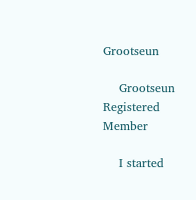Grootseun

    Grootseun Registered Member

    I started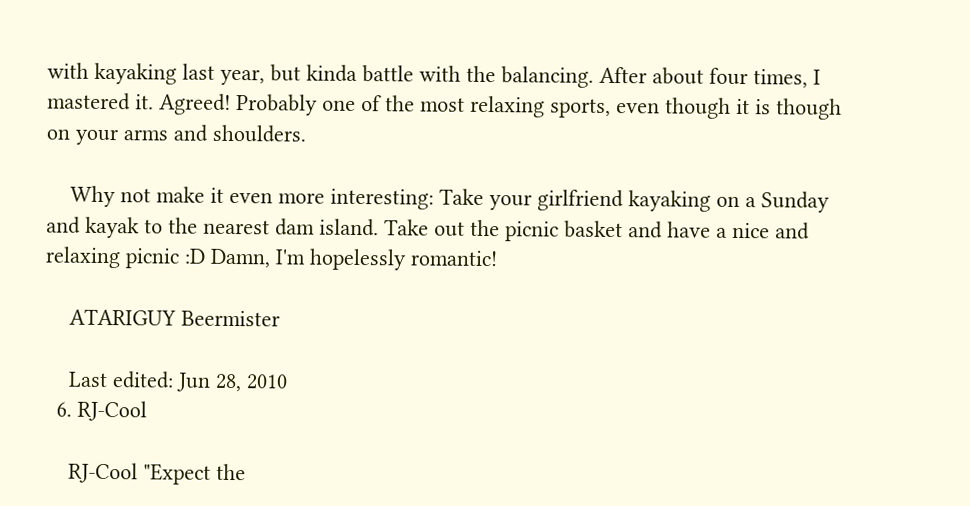with kayaking last year, but kinda battle with the balancing. After about four times, I mastered it. Agreed! Probably one of the most relaxing sports, even though it is though on your arms and shoulders.

    Why not make it even more interesting: Take your girlfriend kayaking on a Sunday and kayak to the nearest dam island. Take out the picnic basket and have a nice and relaxing picnic :D Damn, I'm hopelessly romantic!

    ATARIGUY Beermister

    Last edited: Jun 28, 2010
  6. RJ-Cool

    RJ-Cool "Expect the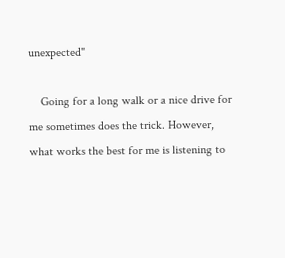unexpected"

    Going for a long walk or a nice drive for me sometimes does the trick. However, what works the best for me is listening to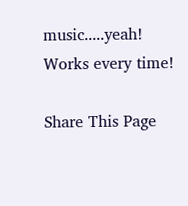music.....yeah! Works every time!

Share This Page